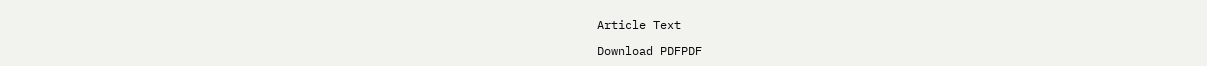Article Text

Download PDFPDF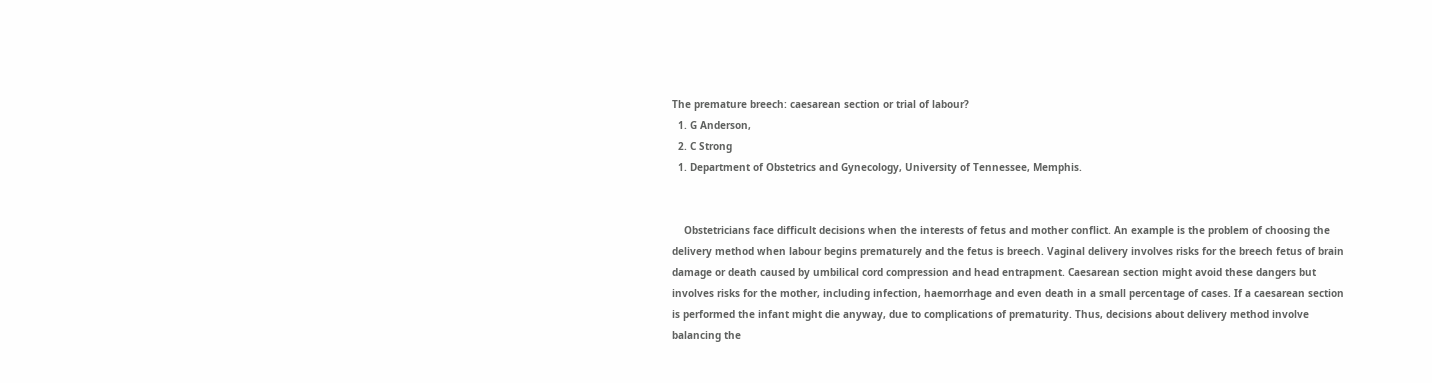The premature breech: caesarean section or trial of labour?
  1. G Anderson,
  2. C Strong
  1. Department of Obstetrics and Gynecology, University of Tennessee, Memphis.


    Obstetricians face difficult decisions when the interests of fetus and mother conflict. An example is the problem of choosing the delivery method when labour begins prematurely and the fetus is breech. Vaginal delivery involves risks for the breech fetus of brain damage or death caused by umbilical cord compression and head entrapment. Caesarean section might avoid these dangers but involves risks for the mother, including infection, haemorrhage and even death in a small percentage of cases. If a caesarean section is performed the infant might die anyway, due to complications of prematurity. Thus, decisions about delivery method involve balancing the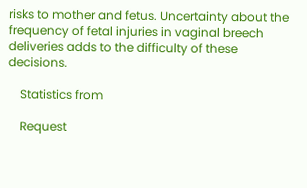risks to mother and fetus. Uncertainty about the frequency of fetal injuries in vaginal breech deliveries adds to the difficulty of these decisions.

    Statistics from

    Request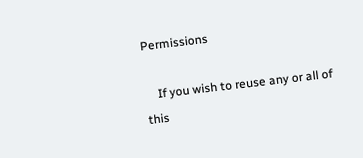Permissions

    If you wish to reuse any or all of this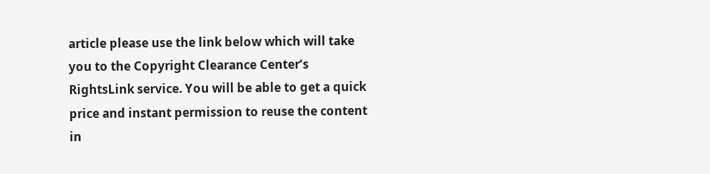article please use the link below which will take you to the Copyright Clearance Center’s RightsLink service. You will be able to get a quick price and instant permission to reuse the content in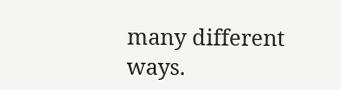many different ways.